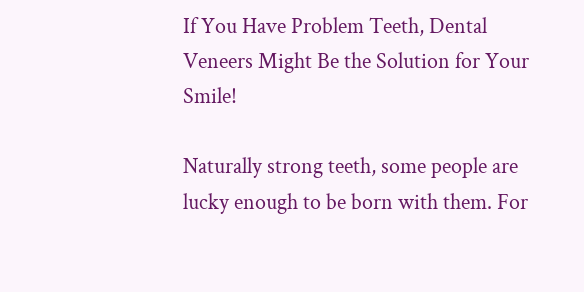If You Have Problem Teeth, Dental Veneers Might Be the Solution for Your Smile!

Naturally strong teeth, some people are lucky enough to be born with them. For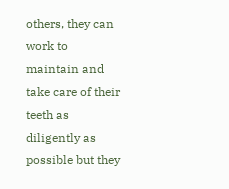others, they can work to maintain and take care of their teeth as diligently as possible but they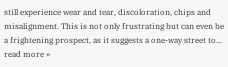still experience wear and tear, discoloration, chips and misalignment. This is not only frustrating but can even be a frightening prospect, as it suggests a one-way street to... read more »